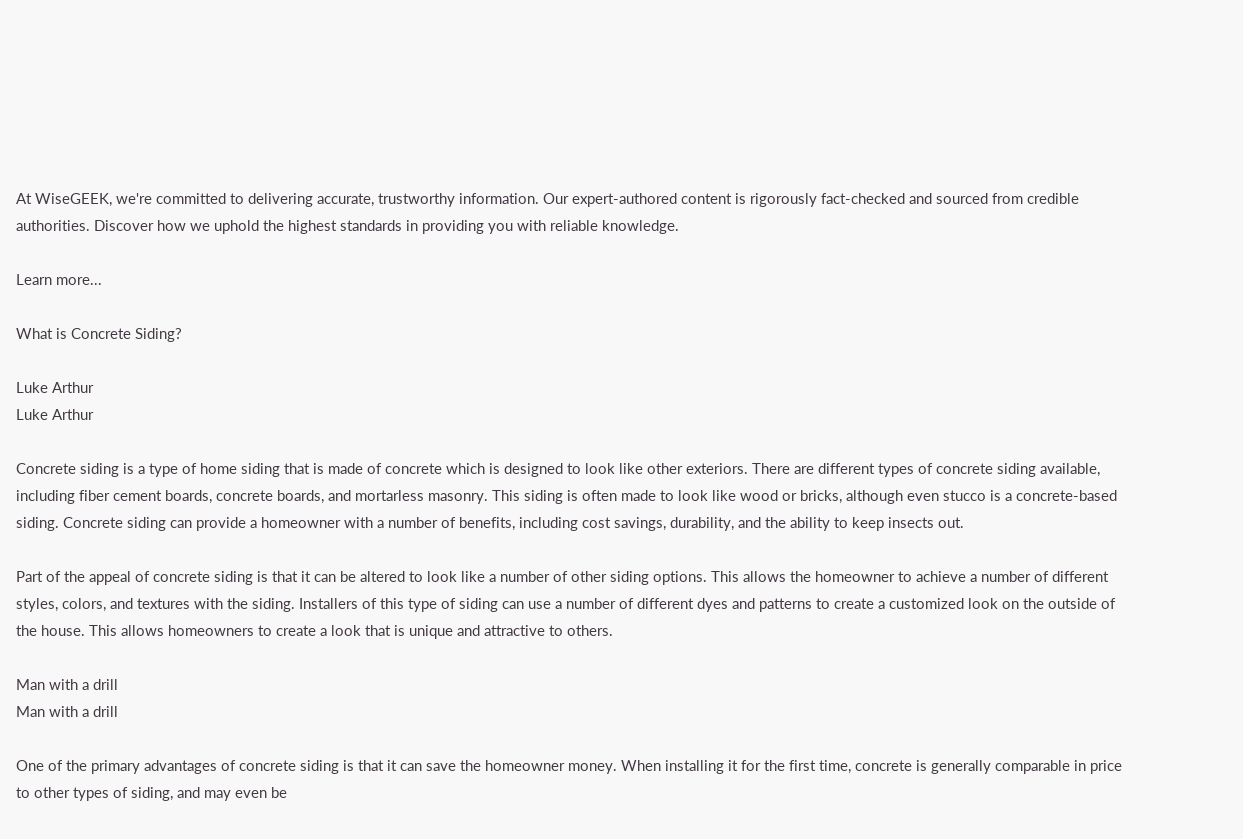At WiseGEEK, we're committed to delivering accurate, trustworthy information. Our expert-authored content is rigorously fact-checked and sourced from credible authorities. Discover how we uphold the highest standards in providing you with reliable knowledge.

Learn more...

What is Concrete Siding?

Luke Arthur
Luke Arthur

Concrete siding is a type of home siding that is made of concrete which is designed to look like other exteriors. There are different types of concrete siding available, including fiber cement boards, concrete boards, and mortarless masonry. This siding is often made to look like wood or bricks, although even stucco is a concrete-based siding. Concrete siding can provide a homeowner with a number of benefits, including cost savings, durability, and the ability to keep insects out.

Part of the appeal of concrete siding is that it can be altered to look like a number of other siding options. This allows the homeowner to achieve a number of different styles, colors, and textures with the siding. Installers of this type of siding can use a number of different dyes and patterns to create a customized look on the outside of the house. This allows homeowners to create a look that is unique and attractive to others.

Man with a drill
Man with a drill

One of the primary advantages of concrete siding is that it can save the homeowner money. When installing it for the first time, concrete is generally comparable in price to other types of siding, and may even be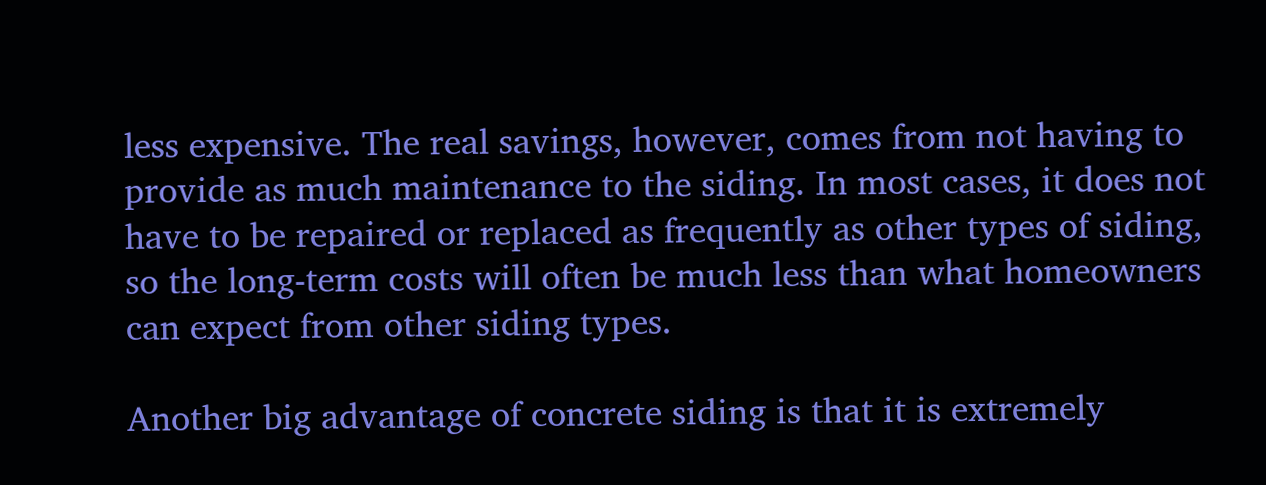less expensive. The real savings, however, comes from not having to provide as much maintenance to the siding. In most cases, it does not have to be repaired or replaced as frequently as other types of siding, so the long-term costs will often be much less than what homeowners can expect from other siding types.

Another big advantage of concrete siding is that it is extremely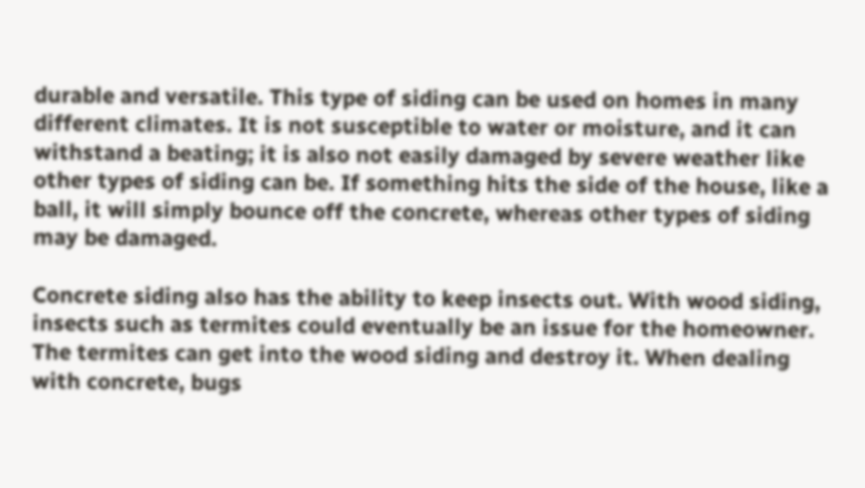durable and versatile. This type of siding can be used on homes in many different climates. It is not susceptible to water or moisture, and it can withstand a beating; it is also not easily damaged by severe weather like other types of siding can be. If something hits the side of the house, like a ball, it will simply bounce off the concrete, whereas other types of siding may be damaged.

Concrete siding also has the ability to keep insects out. With wood siding, insects such as termites could eventually be an issue for the homeowner. The termites can get into the wood siding and destroy it. When dealing with concrete, bugs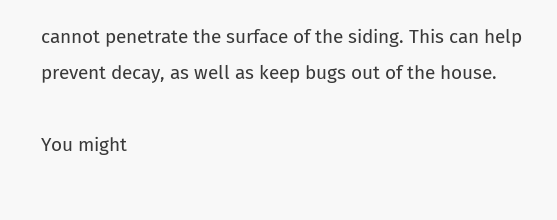cannot penetrate the surface of the siding. This can help prevent decay, as well as keep bugs out of the house.

You might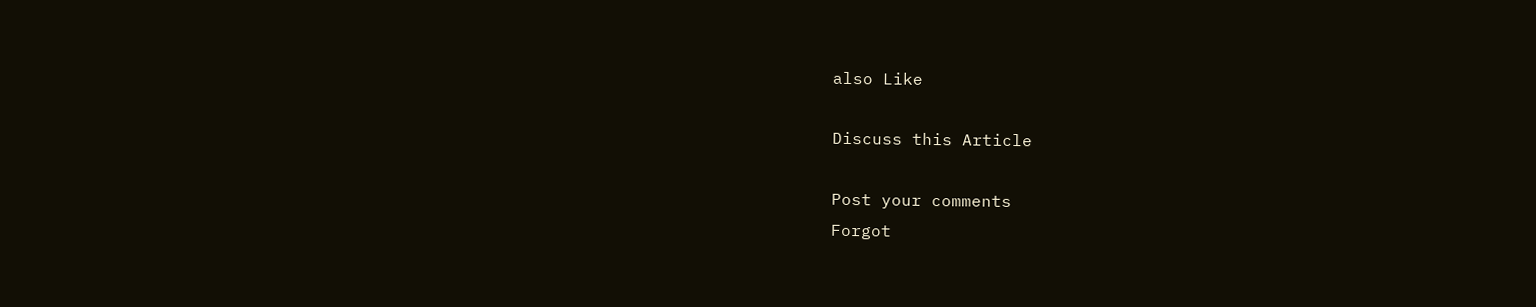also Like

Discuss this Article

Post your comments
Forgot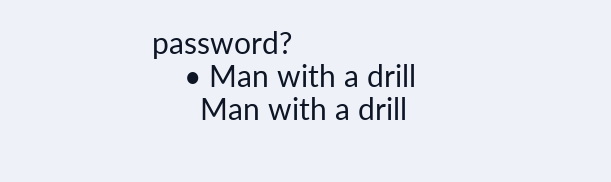password?
    • Man with a drill
      Man with a drill